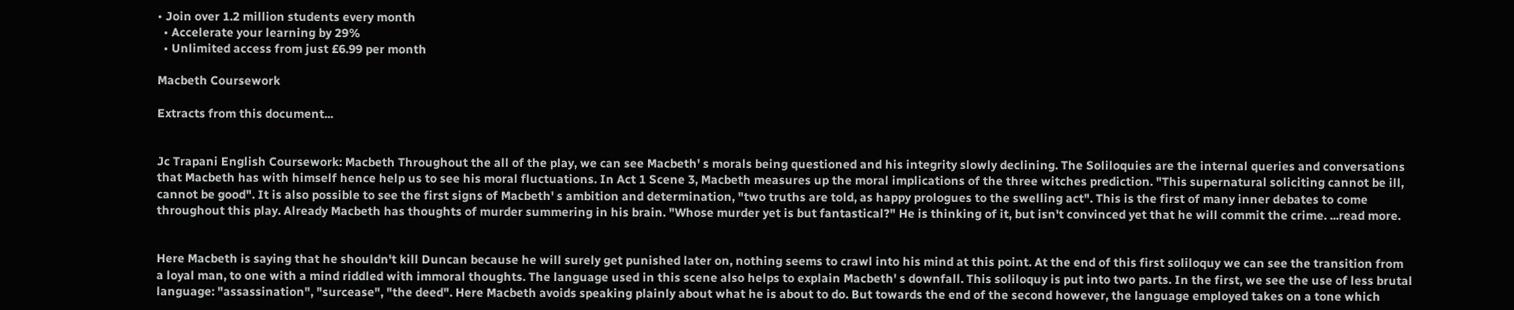• Join over 1.2 million students every month
  • Accelerate your learning by 29%
  • Unlimited access from just £6.99 per month

Macbeth Coursework

Extracts from this document...


Jc Trapani English Coursework: Macbeth Throughout the all of the play, we can see Macbeth' s morals being questioned and his integrity slowly declining. The Soliloquies are the internal queries and conversations that Macbeth has with himself hence help us to see his moral fluctuations. In Act 1 Scene 3, Macbeth measures up the moral implications of the three witches prediction. "This supernatural soliciting cannot be ill, cannot be good". It is also possible to see the first signs of Macbeth' s ambition and determination, "two truths are told, as happy prologues to the swelling act". This is the first of many inner debates to come throughout this play. Already Macbeth has thoughts of murder summering in his brain. "Whose murder yet is but fantastical?" He is thinking of it, but isn't convinced yet that he will commit the crime. ...read more.


Here Macbeth is saying that he shouldn't kill Duncan because he will surely get punished later on, nothing seems to crawl into his mind at this point. At the end of this first soliloquy we can see the transition from a loyal man, to one with a mind riddled with immoral thoughts. The language used in this scene also helps to explain Macbeth' s downfall. This soliloquy is put into two parts. In the first, we see the use of less brutal language: "assassination", "surcease", "the deed". Here Macbeth avoids speaking plainly about what he is about to do. But towards the end of the second however, the language employed takes on a tone which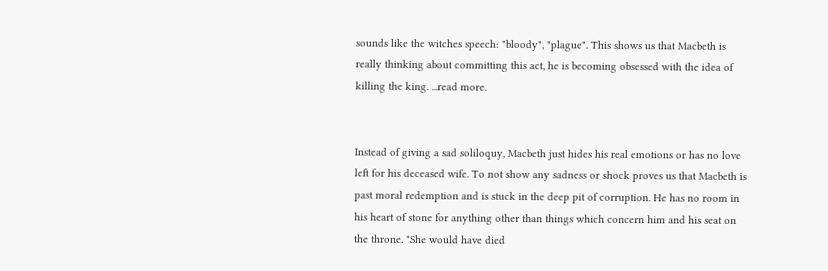sounds like the witches speech: "bloody", "plague". This shows us that Macbeth is really thinking about committing this act, he is becoming obsessed with the idea of killing the king. ...read more.


Instead of giving a sad soliloquy, Macbeth just hides his real emotions or has no love left for his deceased wife. To not show any sadness or shock proves us that Macbeth is past moral redemption and is stuck in the deep pit of corruption. He has no room in his heart of stone for anything other than things which concern him and his seat on the throne. "She would have died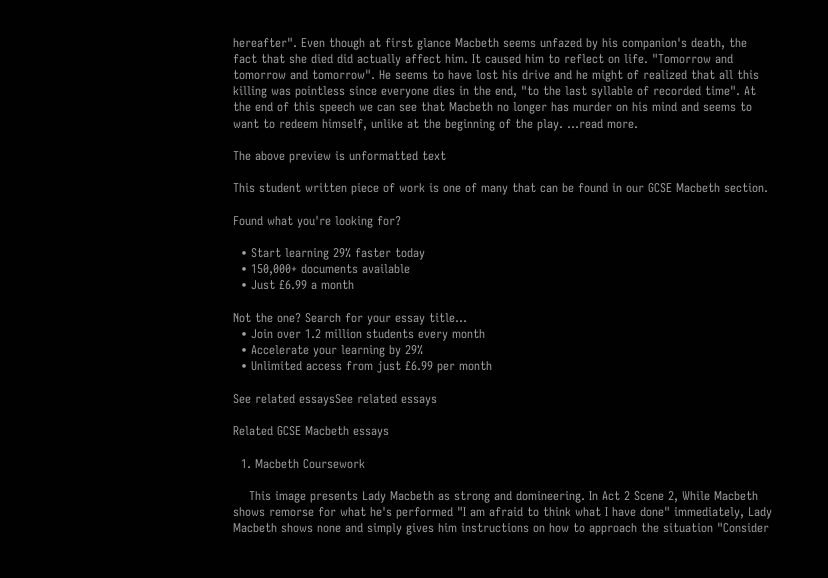hereafter". Even though at first glance Macbeth seems unfazed by his companion's death, the fact that she died did actually affect him. It caused him to reflect on life. "Tomorrow and tomorrow and tomorrow". He seems to have lost his drive and he might of realized that all this killing was pointless since everyone dies in the end, "to the last syllable of recorded time". At the end of this speech we can see that Macbeth no longer has murder on his mind and seems to want to redeem himself, unlike at the beginning of the play. ...read more.

The above preview is unformatted text

This student written piece of work is one of many that can be found in our GCSE Macbeth section.

Found what you're looking for?

  • Start learning 29% faster today
  • 150,000+ documents available
  • Just £6.99 a month

Not the one? Search for your essay title...
  • Join over 1.2 million students every month
  • Accelerate your learning by 29%
  • Unlimited access from just £6.99 per month

See related essaysSee related essays

Related GCSE Macbeth essays

  1. Macbeth Coursework

    This image presents Lady Macbeth as strong and domineering. In Act 2 Scene 2, While Macbeth shows remorse for what he's performed "I am afraid to think what I have done" immediately, Lady Macbeth shows none and simply gives him instructions on how to approach the situation "Consider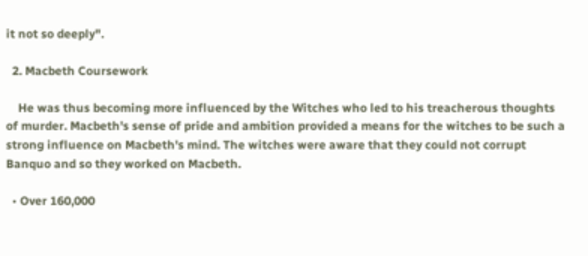it not so deeply".

  2. Macbeth Coursework

    He was thus becoming more influenced by the Witches who led to his treacherous thoughts of murder. Macbeth's sense of pride and ambition provided a means for the witches to be such a strong influence on Macbeth's mind. The witches were aware that they could not corrupt Banquo and so they worked on Macbeth.

  • Over 160,000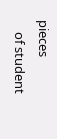pieces
    of student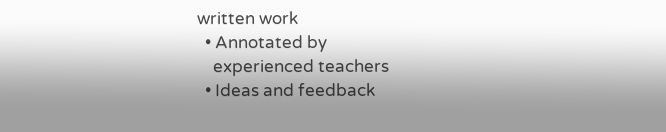written work
  • Annotated by
    experienced teachers
  • Ideas and feedback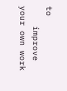to
    improve your own work